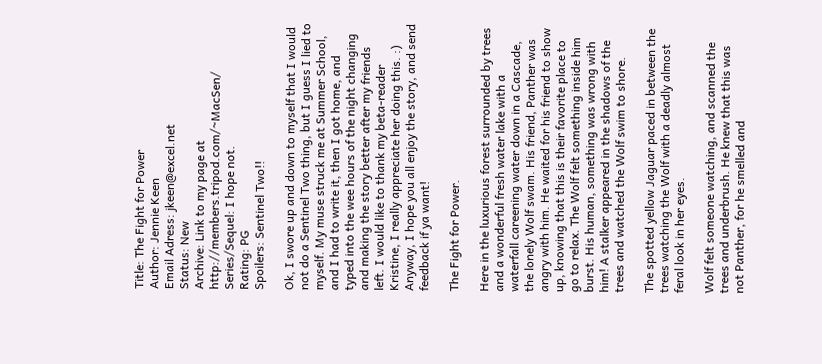Title: The Fight for Power
Author: Jennie Keen
Email Adress: jkeen@excel.net
Status: New
Archive: Link to my page at http://members.tripod.com/~MacSen/
Series/Sequel: I hope not.
Rating: PG
Spoilers: Sentinel Two!!

Ok, I swore up and down to myself that I would not do a Sentinel Two thing, but I guess I lied to myself. My muse struck me at Summer School, and I had to write it, then I got home, and typed into the wee hours of the night changing and making the story better after my friends left. I would like to thank my beta-reader Kristine, I really appreciate her doing this. :) Anyway, I hope you all enjoy the story, and send feedback if ya want!

The Fight for Power.

Here in the luxurious forest surrounded by trees and a wonderful fresh water lake with a waterfall careening water down in a Cascade, the lonely Wolf swam. His friend, Panther was angry with him. He waited for his friend to show up, knowing that this is their favorite place to go to relax. The Wolf felt something inside him burst. His human, something was wrong with him! A stalker appeared in the shadows of the trees and watched the Wolf swim to shore.

The spotted yellow Jaguar paced in between the trees watching the Wolf with a deadly almost feral look in her eyes.

Wolf felt someone watching, and scanned the trees and underbrush. He knew that this was not Panther, for he smelled and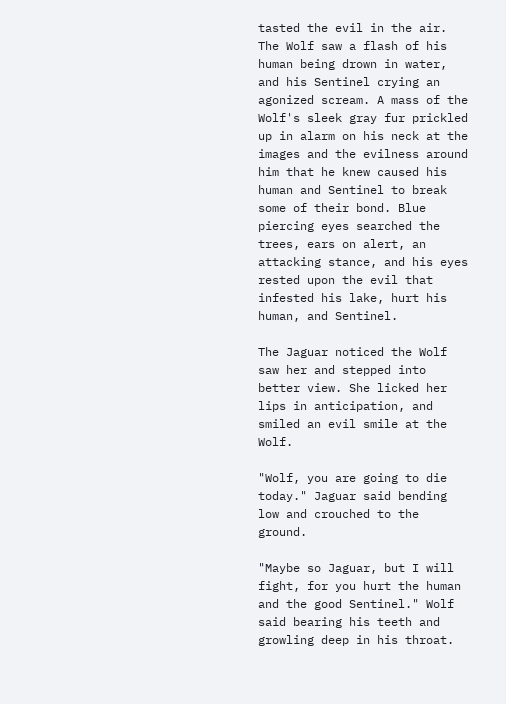tasted the evil in the air. The Wolf saw a flash of his human being drown in water, and his Sentinel crying an agonized scream. A mass of the Wolf's sleek gray fur prickled up in alarm on his neck at the images and the evilness around him that he knew caused his human and Sentinel to break some of their bond. Blue piercing eyes searched the trees, ears on alert, an attacking stance, and his eyes rested upon the evil that infested his lake, hurt his human, and Sentinel.

The Jaguar noticed the Wolf saw her and stepped into better view. She licked her lips in anticipation, and smiled an evil smile at the Wolf.

"Wolf, you are going to die today." Jaguar said bending low and crouched to the ground.

"Maybe so Jaguar, but I will fight, for you hurt the human and the good Sentinel." Wolf said bearing his teeth and growling deep in his throat.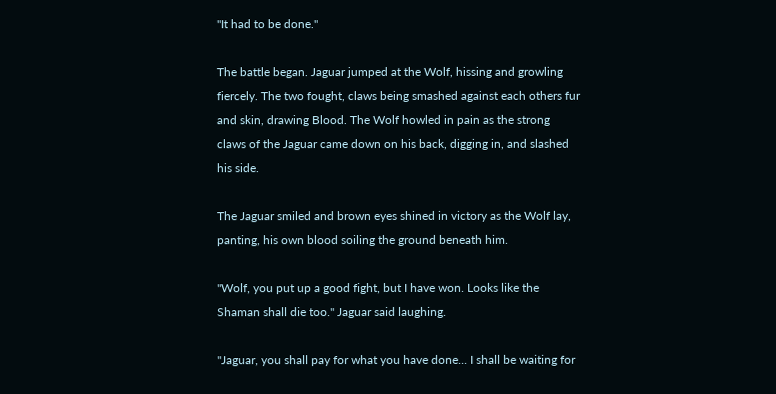"It had to be done."

The battle began. Jaguar jumped at the Wolf, hissing and growling fiercely. The two fought, claws being smashed against each others fur and skin, drawing Blood. The Wolf howled in pain as the strong claws of the Jaguar came down on his back, digging in, and slashed his side.

The Jaguar smiled and brown eyes shined in victory as the Wolf lay, panting, his own blood soiling the ground beneath him.

"Wolf, you put up a good fight, but I have won. Looks like the Shaman shall die too." Jaguar said laughing.

"Jaguar, you shall pay for what you have done... I shall be waiting for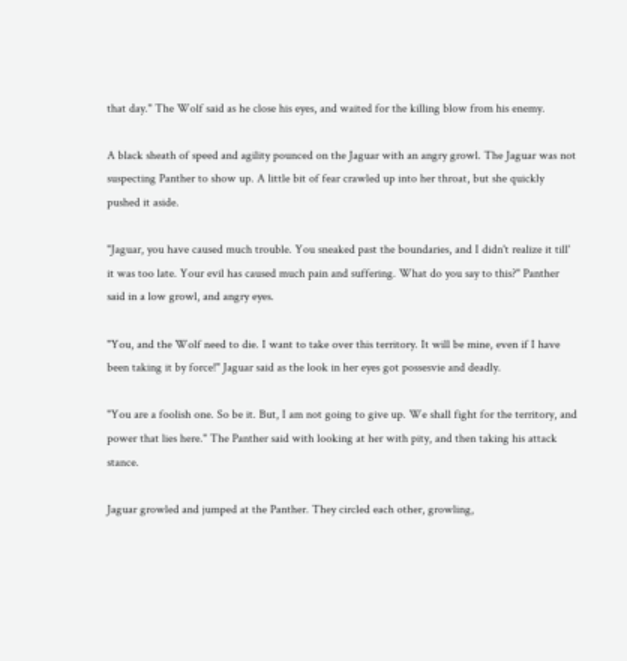that day." The Wolf said as he close his eyes, and waited for the killing blow from his enemy.

A black sheath of speed and agility pounced on the Jaguar with an angry growl. The Jaguar was not suspecting Panther to show up. A little bit of fear crawled up into her throat, but she quickly pushed it aside.

"Jaguar, you have caused much trouble. You sneaked past the boundaries, and I didn't realize it till' it was too late. Your evil has caused much pain and suffering. What do you say to this?" Panther said in a low growl, and angry eyes.

"You, and the Wolf need to die. I want to take over this territory. It will be mine, even if I have been taking it by force!" Jaguar said as the look in her eyes got possesvie and deadly.

"You are a foolish one. So be it. But, I am not going to give up. We shall fight for the territory, and power that lies here." The Panther said with looking at her with pity, and then taking his attack stance.

Jaguar growled and jumped at the Panther. They circled each other, growling,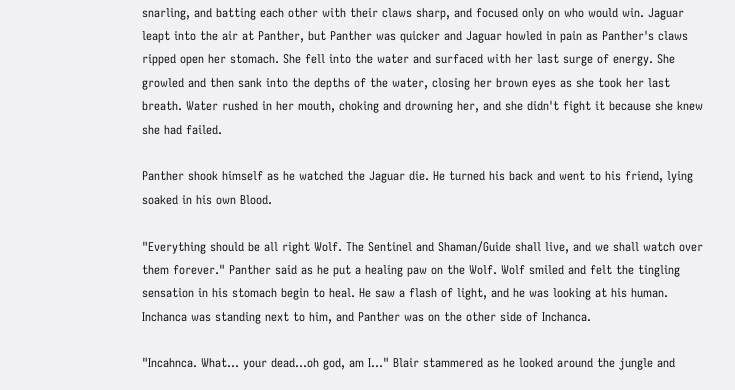snarling, and batting each other with their claws sharp, and focused only on who would win. Jaguar leapt into the air at Panther, but Panther was quicker and Jaguar howled in pain as Panther's claws ripped open her stomach. She fell into the water and surfaced with her last surge of energy. She growled and then sank into the depths of the water, closing her brown eyes as she took her last breath. Water rushed in her mouth, choking and drowning her, and she didn't fight it because she knew she had failed.

Panther shook himself as he watched the Jaguar die. He turned his back and went to his friend, lying soaked in his own Blood.

"Everything should be all right Wolf. The Sentinel and Shaman/Guide shall live, and we shall watch over them forever." Panther said as he put a healing paw on the Wolf. Wolf smiled and felt the tingling sensation in his stomach begin to heal. He saw a flash of light, and he was looking at his human. Inchanca was standing next to him, and Panther was on the other side of Inchanca.

"Incahnca. What... your dead...oh god, am I..." Blair stammered as he looked around the jungle and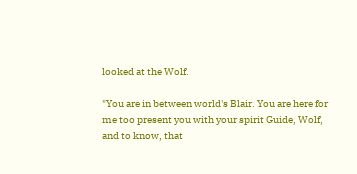looked at the Wolf.

"You are in between world's Blair. You are here for me too present you with your spirit Guide, Wolf, and to know, that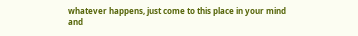whatever happens, just come to this place in your mind and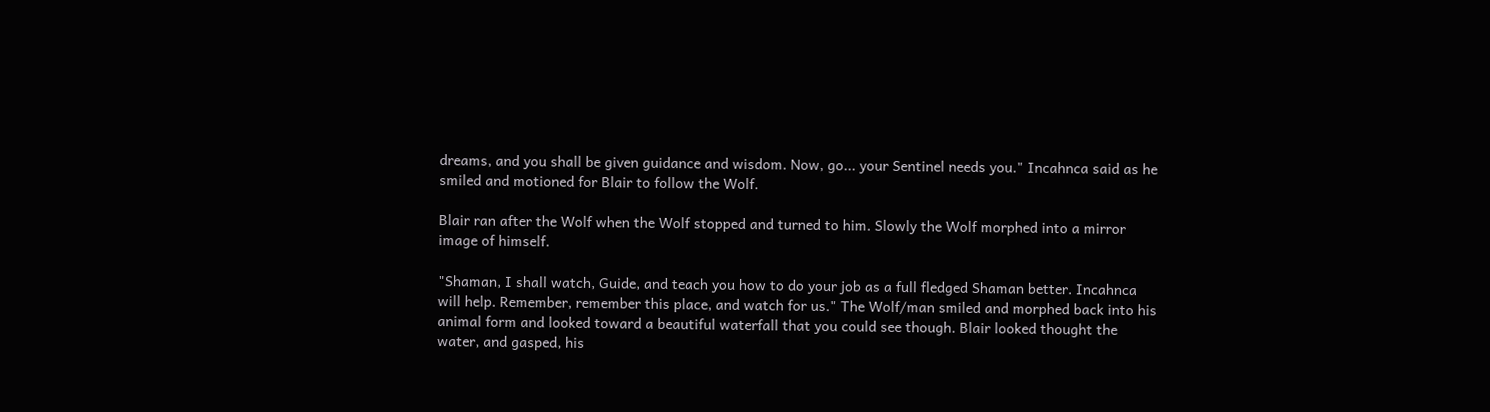dreams, and you shall be given guidance and wisdom. Now, go... your Sentinel needs you." Incahnca said as he smiled and motioned for Blair to follow the Wolf.

Blair ran after the Wolf when the Wolf stopped and turned to him. Slowly the Wolf morphed into a mirror image of himself.

"Shaman, I shall watch, Guide, and teach you how to do your job as a full fledged Shaman better. Incahnca will help. Remember, remember this place, and watch for us." The Wolf/man smiled and morphed back into his animal form and looked toward a beautiful waterfall that you could see though. Blair looked thought the water, and gasped, his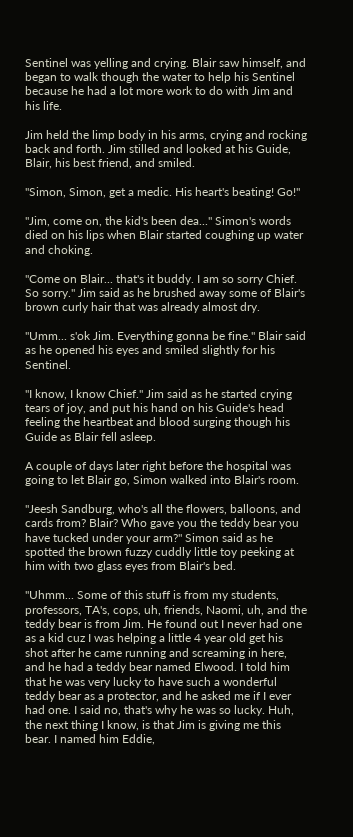Sentinel was yelling and crying. Blair saw himself, and began to walk though the water to help his Sentinel because he had a lot more work to do with Jim and his life.

Jim held the limp body in his arms, crying and rocking back and forth. Jim stilled and looked at his Guide, Blair, his best friend, and smiled.

"Simon, Simon, get a medic. His heart's beating! Go!"

"Jim, come on, the kid's been dea..." Simon's words died on his lips when Blair started coughing up water and choking.

"Come on Blair... that's it buddy. I am so sorry Chief. So sorry." Jim said as he brushed away some of Blair's brown curly hair that was already almost dry.

"Umm... s'ok Jim. Everything gonna be fine." Blair said as he opened his eyes and smiled slightly for his Sentinel.

"I know, I know Chief." Jim said as he started crying tears of joy, and put his hand on his Guide's head feeling the heartbeat and blood surging though his Guide as Blair fell asleep.

A couple of days later right before the hospital was going to let Blair go, Simon walked into Blair's room.

"Jeesh Sandburg, who's all the flowers, balloons, and cards from? Blair? Who gave you the teddy bear you have tucked under your arm?" Simon said as he spotted the brown fuzzy cuddly little toy peeking at him with two glass eyes from Blair's bed.

"Uhmm... Some of this stuff is from my students, professors, TA's, cops, uh, friends, Naomi, uh, and the teddy bear is from Jim. He found out I never had one as a kid cuz I was helping a little 4 year old get his shot after he came running and screaming in here, and he had a teddy bear named Elwood. I told him that he was very lucky to have such a wonderful teddy bear as a protector, and he asked me if I ever had one. I said no, that's why he was so lucky. Huh, the next thing I know, is that Jim is giving me this bear. I named him Eddie,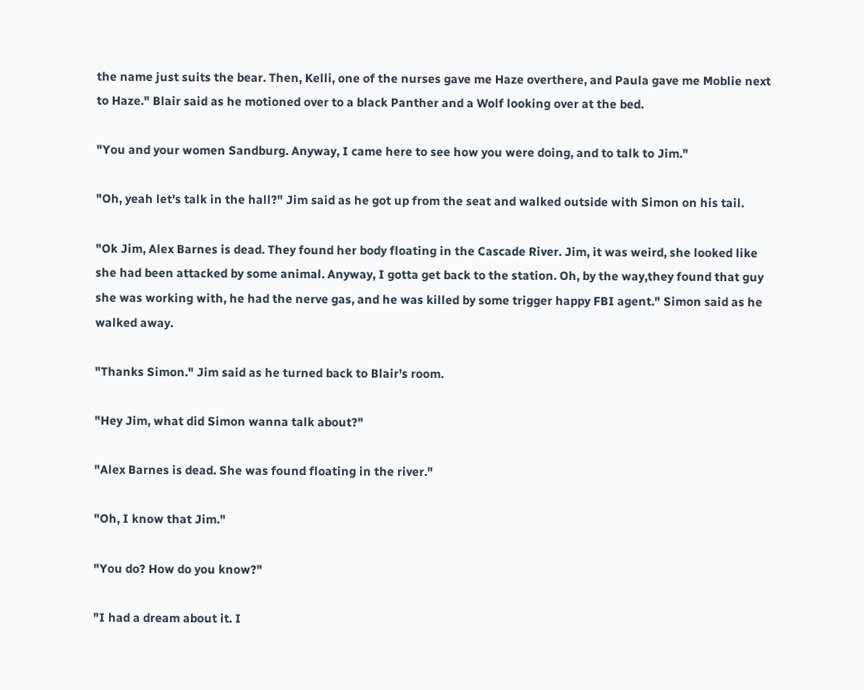the name just suits the bear. Then, Kelli, one of the nurses gave me Haze overthere, and Paula gave me Moblie next to Haze." Blair said as he motioned over to a black Panther and a Wolf looking over at the bed.

"You and your women Sandburg. Anyway, I came here to see how you were doing, and to talk to Jim."

"Oh, yeah let's talk in the hall?" Jim said as he got up from the seat and walked outside with Simon on his tail.

"Ok Jim, Alex Barnes is dead. They found her body floating in the Cascade River. Jim, it was weird, she looked like she had been attacked by some animal. Anyway, I gotta get back to the station. Oh, by the way,they found that guy she was working with, he had the nerve gas, and he was killed by some trigger happy FBI agent." Simon said as he walked away.

"Thanks Simon." Jim said as he turned back to Blair's room.

"Hey Jim, what did Simon wanna talk about?"

"Alex Barnes is dead. She was found floating in the river."

"Oh, I know that Jim."

"You do? How do you know?"

"I had a dream about it. I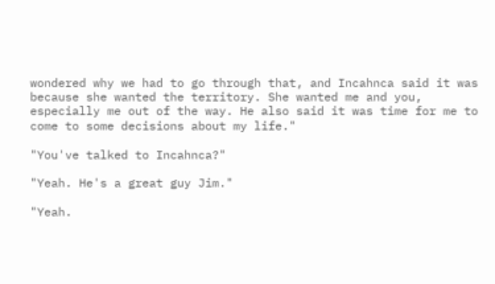wondered why we had to go through that, and Incahnca said it was because she wanted the territory. She wanted me and you, especially me out of the way. He also said it was time for me to come to some decisions about my life."

"You've talked to Incahnca?"

"Yeah. He's a great guy Jim."

"Yeah.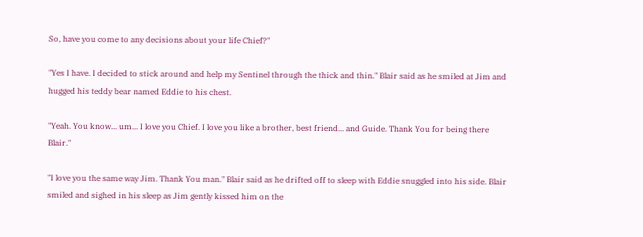So, have you come to any decisions about your life Chief?"

"Yes I have. I decided to stick around and help my Sentinel through the thick and thin." Blair said as he smiled at Jim and hugged his teddy bear named Eddie to his chest.

"Yeah. You know... um... I love you Chief. I love you like a brother, best friend... and Guide. Thank You for being there Blair."

"I love you the same way Jim. Thank You man." Blair said as he drifted off to sleep with Eddie snuggled into his side. Blair smiled and sighed in his sleep as Jim gently kissed him on the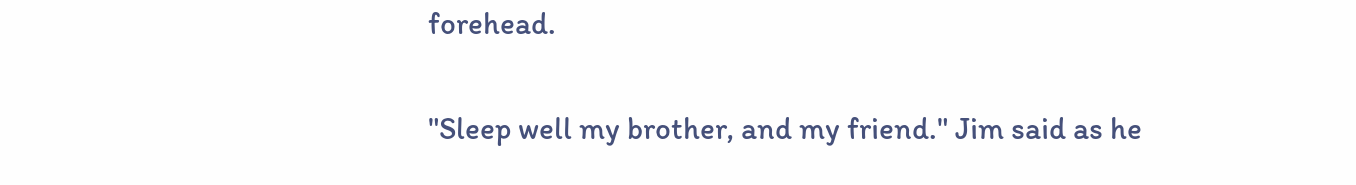forehead.

"Sleep well my brother, and my friend." Jim said as he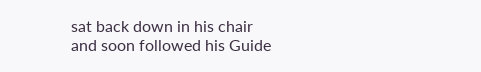sat back down in his chair and soon followed his Guide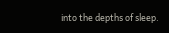into the depths of sleep.